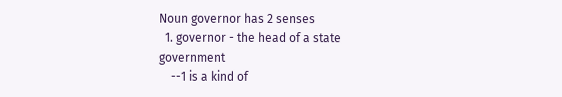Noun governor has 2 senses
  1. governor - the head of a state government
    --1 is a kind of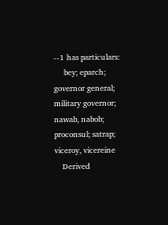--1 has particulars:
     bey; eparch; governor general; military governor; nawab, nabob; proconsul; satrap; viceroy, vicereine
    Derived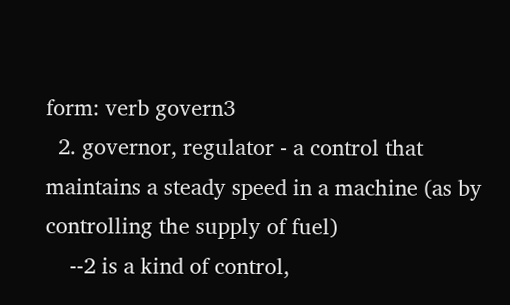form: verb govern3
  2. governor, regulator - a control that maintains a steady speed in a machine (as by controlling the supply of fuel)
    --2 is a kind of control,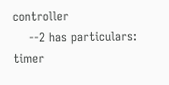controller
    --2 has particulars: timer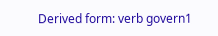Derived form: verb govern1